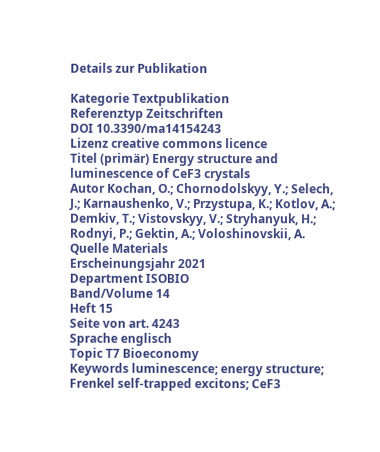Details zur Publikation

Kategorie Textpublikation
Referenztyp Zeitschriften
DOI 10.3390/ma14154243
Lizenz creative commons licence
Titel (primär) Energy structure and luminescence of CeF3 crystals
Autor Kochan, O.; Chornodolskyy, Y.; Selech, J.; Karnaushenko, V.; Przystupa, K.; Kotlov, A.; Demkiv, T.; Vistovskyy, V.; Stryhanyuk, H.; Rodnyi, P.; Gektin, A.; Voloshinovskii, A.
Quelle Materials
Erscheinungsjahr 2021
Department ISOBIO
Band/Volume 14
Heft 15
Seite von art. 4243
Sprache englisch
Topic T7 Bioeconomy
Keywords luminescence; energy structure; Frenkel self-trapped excitons; CeF3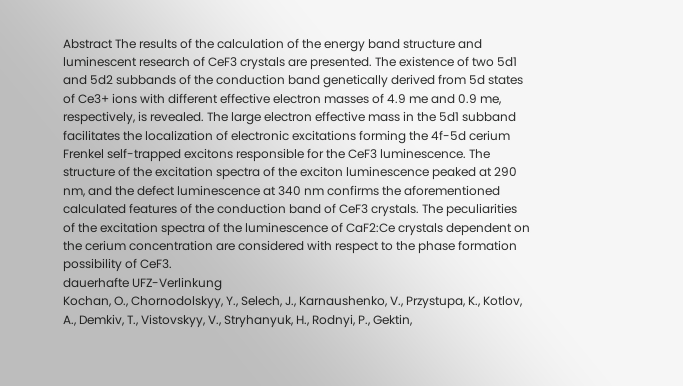Abstract The results of the calculation of the energy band structure and luminescent research of CeF3 crystals are presented. The existence of two 5d1 and 5d2 subbands of the conduction band genetically derived from 5d states of Ce3+ ions with different effective electron masses of 4.9 me and 0.9 me, respectively, is revealed. The large electron effective mass in the 5d1 subband facilitates the localization of electronic excitations forming the 4f-5d cerium Frenkel self-trapped excitons responsible for the CeF3 luminescence. The structure of the excitation spectra of the exciton luminescence peaked at 290 nm, and the defect luminescence at 340 nm confirms the aforementioned calculated features of the conduction band of CeF3 crystals. The peculiarities of the excitation spectra of the luminescence of CaF2:Ce crystals dependent on the cerium concentration are considered with respect to the phase formation possibility of CeF3.
dauerhafte UFZ-Verlinkung
Kochan, O., Chornodolskyy, Y., Selech, J., Karnaushenko, V., Przystupa, K., Kotlov, A., Demkiv, T., Vistovskyy, V., Stryhanyuk, H., Rodnyi, P., Gektin,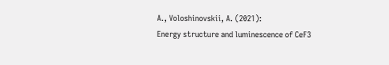A., Voloshinovskii, A. (2021):
Energy structure and luminescence of CeF3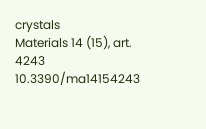crystals
Materials 14 (15), art. 4243 10.3390/ma14154243